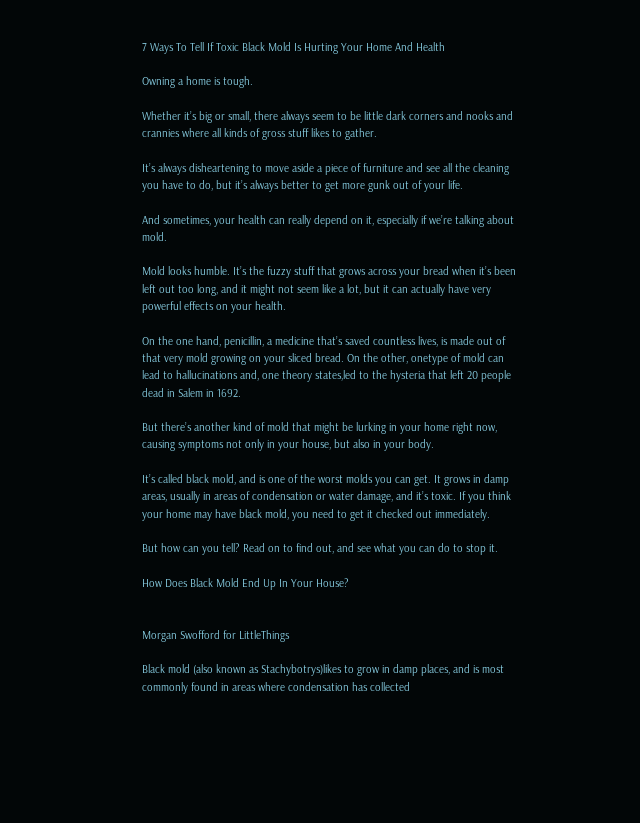7 Ways To Tell If Toxic Black Mold Is Hurting Your Home And Health

Owning a home is tough.

Whether it’s big or small, there always seem to be little dark corners and nooks and crannies where all kinds of gross stuff likes to gather.

It’s always disheartening to move aside a piece of furniture and see all the cleaning you have to do, but it’s always better to get more gunk out of your life.

And sometimes, your health can really depend on it, especially if we’re talking about mold.

Mold looks humble. It’s the fuzzy stuff that grows across your bread when it’s been left out too long, and it might not seem like a lot, but it can actually have very powerful effects on your health.

On the one hand, penicillin, a medicine that’s saved countless lives, is made out of that very mold growing on your sliced bread. On the other, onetype of mold can lead to hallucinations and, one theory states,led to the hysteria that left 20 people dead in Salem in 1692.

But there’s another kind of mold that might be lurking in your home right now, causing symptoms not only in your house, but also in your body.

It’s called black mold, and is one of the worst molds you can get. It grows in damp areas, usually in areas of condensation or water damage, and it’s toxic. If you think your home may have black mold, you need to get it checked out immediately.

But how can you tell? Read on to find out, and see what you can do to stop it.

How Does Black Mold End Up In Your House?


Morgan Swofford for LittleThings

Black mold (also known as Stachybotrys)likes to grow in damp places, and is most commonly found in areas where condensation has collected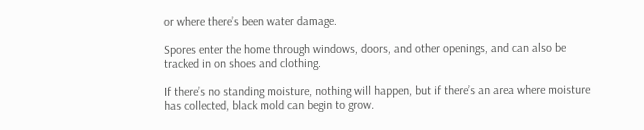or where there’s been water damage.

Spores enter the home through windows, doors, and other openings, and can also be tracked in on shoes and clothing.

If there’s no standing moisture, nothing will happen, but if there’s an area where moisture has collected, black mold can begin to grow.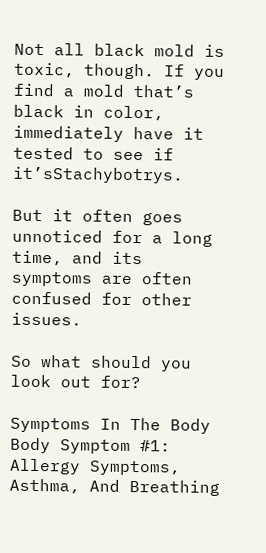Not all black mold is toxic, though. If you find a mold that’s black in color, immediately have it tested to see if it’sStachybotrys.

But it often goes unnoticed for a long time, and its symptoms are often confused for other issues.

So what should you look out for?

Symptoms In The Body
Body Symptom #1: Allergy Symptoms, Asthma, And Breathing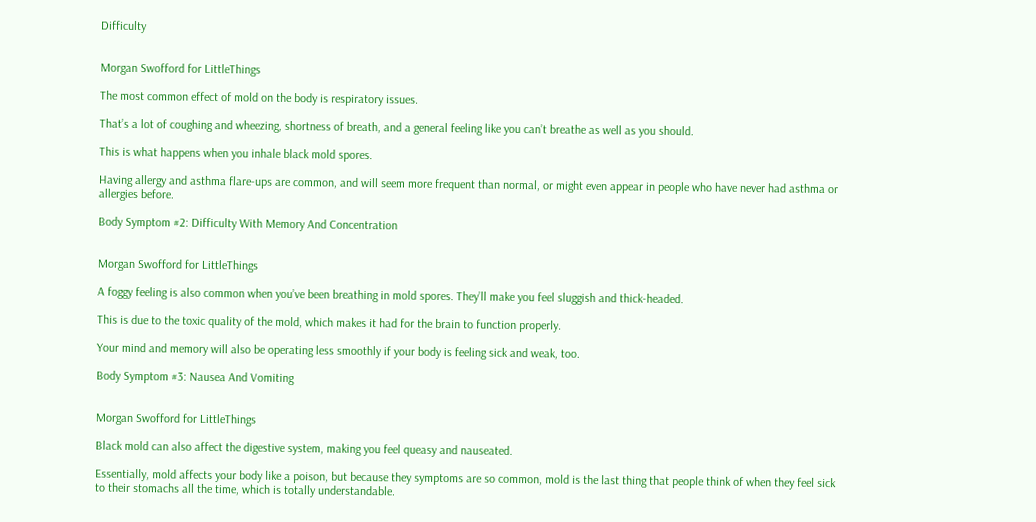Difficulty


Morgan Swofford for LittleThings

The most common effect of mold on the body is respiratory issues.

That’s a lot of coughing and wheezing, shortness of breath, and a general feeling like you can’t breathe as well as you should.

This is what happens when you inhale black mold spores.

Having allergy and asthma flare-ups are common, and will seem more frequent than normal, or might even appear in people who have never had asthma or allergies before.

Body Symptom #2: Difficulty With Memory And Concentration


Morgan Swofford for LittleThings

A foggy feeling is also common when you’ve been breathing in mold spores. They’ll make you feel sluggish and thick-headed.

This is due to the toxic quality of the mold, which makes it had for the brain to function properly.

Your mind and memory will also be operating less smoothly if your body is feeling sick and weak, too.

Body Symptom #3: Nausea And Vomiting


Morgan Swofford for LittleThings

Black mold can also affect the digestive system, making you feel queasy and nauseated.

Essentially, mold affects your body like a poison, but because they symptoms are so common, mold is the last thing that people think of when they feel sick to their stomachs all the time, which is totally understandable.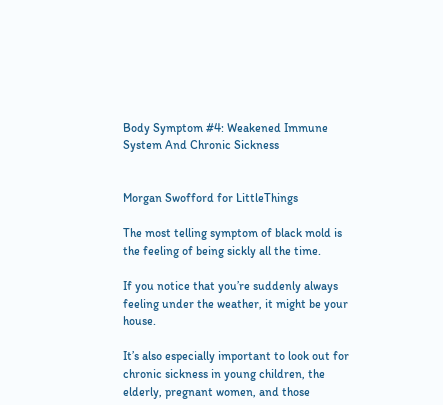Body Symptom #4: Weakened Immune System And Chronic Sickness


Morgan Swofford for LittleThings

The most telling symptom of black mold is the feeling of being sickly all the time.

If you notice that you’re suddenly always feeling under the weather, it might be your house.

It’s also especially important to look out for chronic sickness in young children, the elderly, pregnant women, and those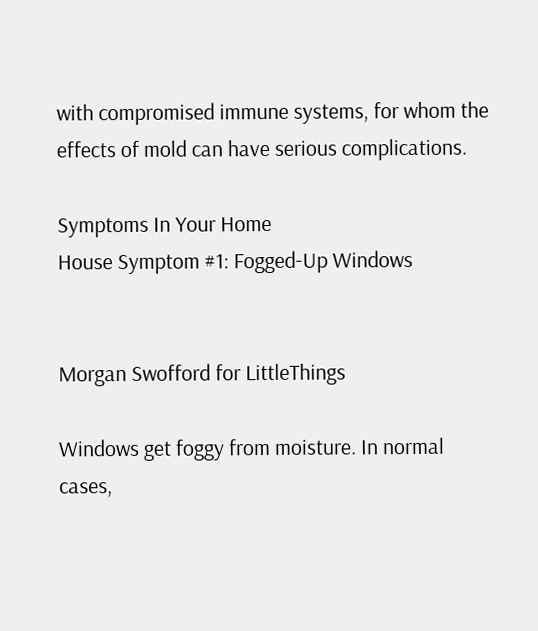with compromised immune systems, for whom the effects of mold can have serious complications.

Symptoms In Your Home
House Symptom #1: Fogged-Up Windows


Morgan Swofford for LittleThings

Windows get foggy from moisture. In normal cases,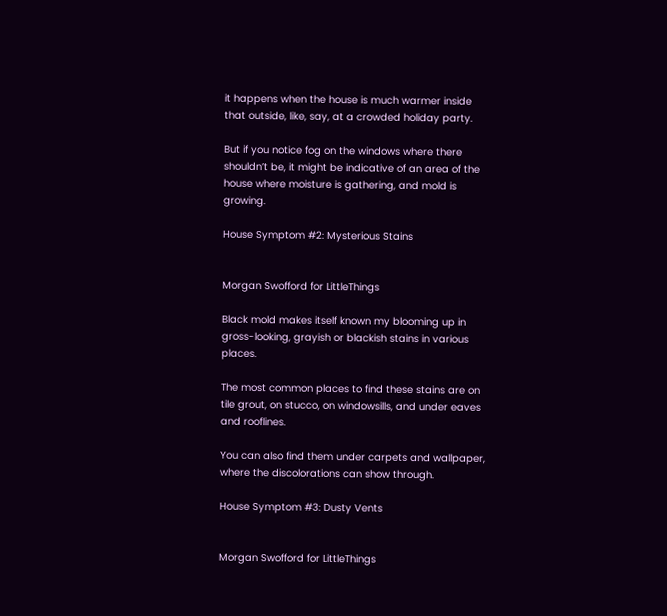it happens when the house is much warmer inside that outside, like, say, at a crowded holiday party.

But if you notice fog on the windows where there shouldn’t be, it might be indicative of an area of the house where moisture is gathering, and mold is growing.

House Symptom #2: Mysterious Stains


Morgan Swofford for LittleThings

Black mold makes itself known my blooming up in gross-looking, grayish or blackish stains in various places.

The most common places to find these stains are on tile grout, on stucco, on windowsills, and under eaves and rooflines.

You can also find them under carpets and wallpaper, where the discolorations can show through.

House Symptom #3: Dusty Vents


Morgan Swofford for LittleThings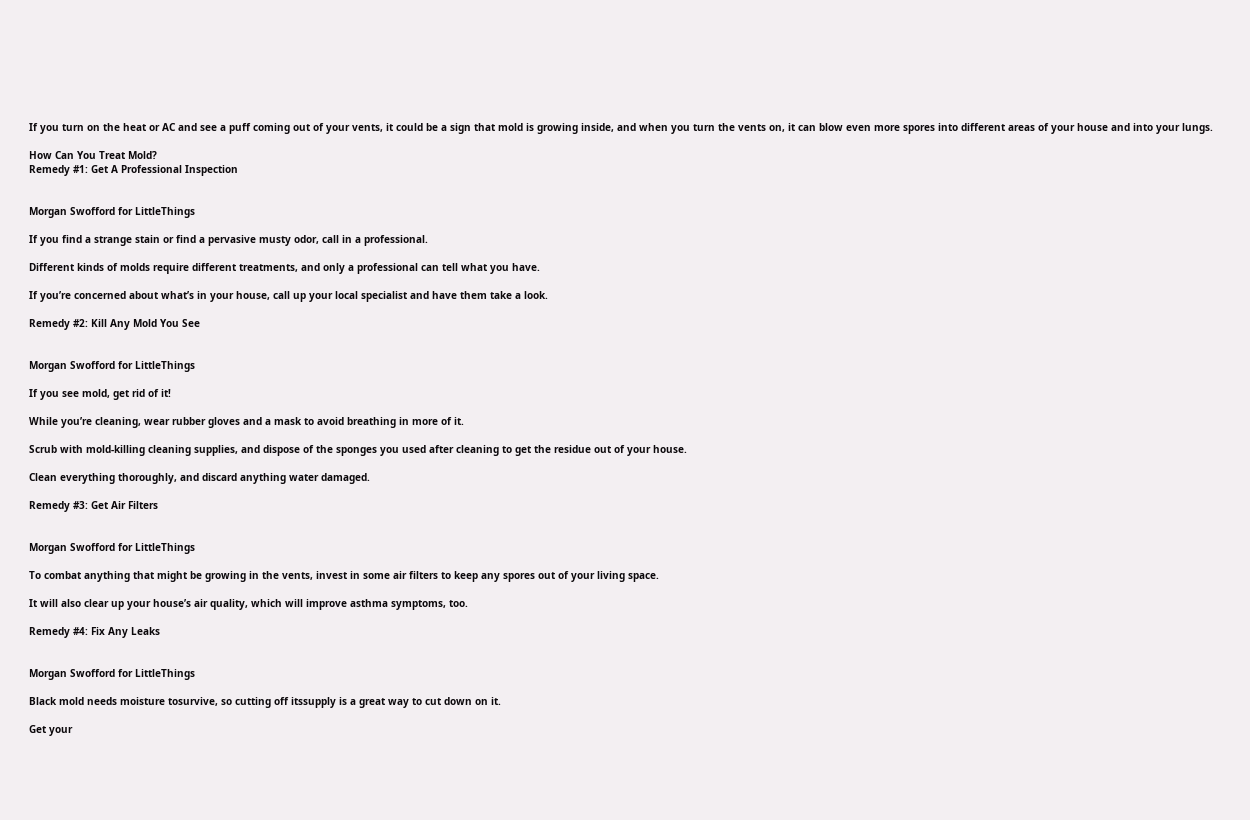If you turn on the heat or AC and see a puff coming out of your vents, it could be a sign that mold is growing inside, and when you turn the vents on, it can blow even more spores into different areas of your house and into your lungs.

How Can You Treat Mold?
Remedy #1: Get A Professional Inspection


Morgan Swofford for LittleThings

If you find a strange stain or find a pervasive musty odor, call in a professional.

Different kinds of molds require different treatments, and only a professional can tell what you have.

If you’re concerned about what’s in your house, call up your local specialist and have them take a look.

Remedy #2: Kill Any Mold You See


Morgan Swofford for LittleThings

If you see mold, get rid of it!

While you’re cleaning, wear rubber gloves and a mask to avoid breathing in more of it.

Scrub with mold-killing cleaning supplies, and dispose of the sponges you used after cleaning to get the residue out of your house.

Clean everything thoroughly, and discard anything water damaged.

Remedy #3: Get Air Filters


Morgan Swofford for LittleThings

To combat anything that might be growing in the vents, invest in some air filters to keep any spores out of your living space.

It will also clear up your house’s air quality, which will improve asthma symptoms, too.

Remedy #4: Fix Any Leaks


Morgan Swofford for LittleThings

Black mold needs moisture tosurvive, so cutting off itssupply is a great way to cut down on it.

Get your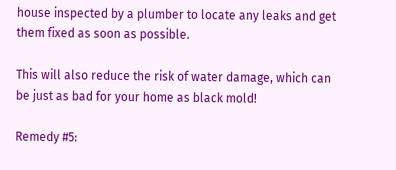house inspected by a plumber to locate any leaks and get them fixed as soon as possible.

This will also reduce the risk of water damage, which can be just as bad for your home as black mold!

Remedy #5: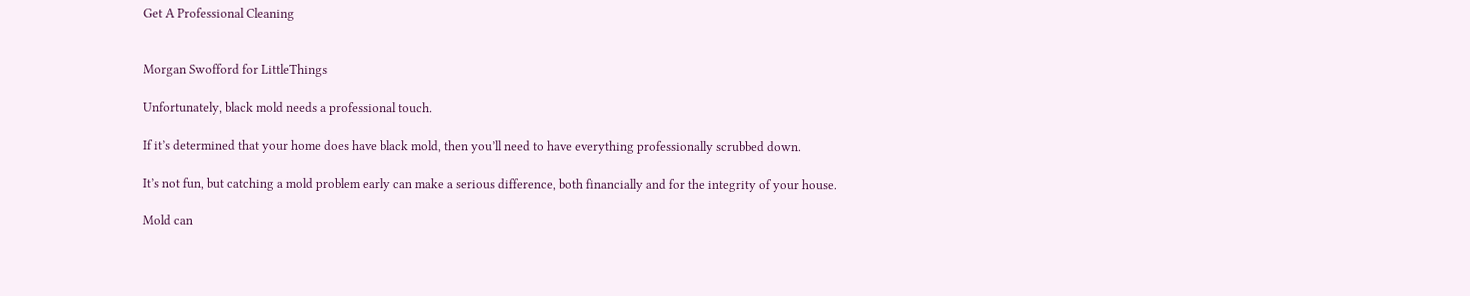Get A Professional Cleaning


Morgan Swofford for LittleThings

Unfortunately, black mold needs a professional touch.

If it’s determined that your home does have black mold, then you’ll need to have everything professionally scrubbed down.

It’s not fun, but catching a mold problem early can make a serious difference, both financially and for the integrity of your house.

Mold can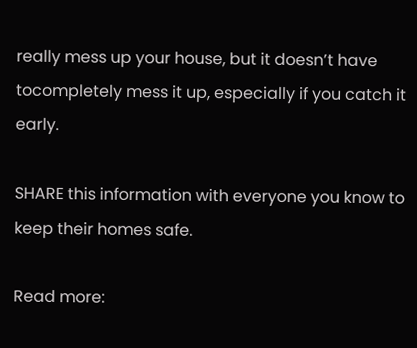really mess up your house, but it doesn’t have tocompletely mess it up, especially if you catch it early.

SHARE this information with everyone you know to keep their homes safe.

Read more: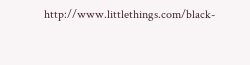http://www.littlethings.com/black-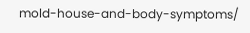mold-house-and-body-symptoms/